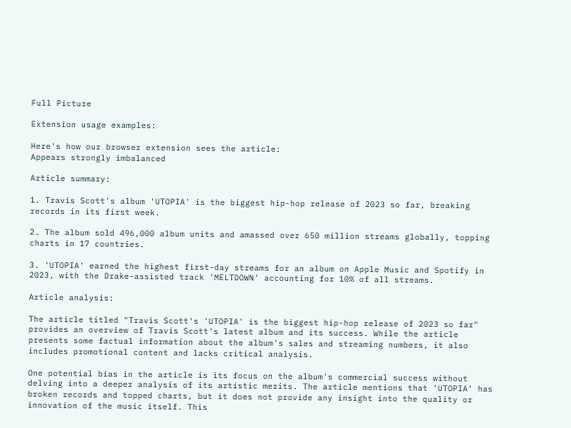Full Picture

Extension usage examples:

Here's how our browser extension sees the article:
Appears strongly imbalanced

Article summary:

1. Travis Scott's album 'UTOPIA' is the biggest hip-hop release of 2023 so far, breaking records in its first week.

2. The album sold 496,000 album units and amassed over 650 million streams globally, topping charts in 17 countries.

3. 'UTOPIA' earned the highest first-day streams for an album on Apple Music and Spotify in 2023, with the Drake-assisted track 'MELTDOWN' accounting for 10% of all streams.

Article analysis:

The article titled "Travis Scott's 'UTOPIA' is the biggest hip-hop release of 2023 so far" provides an overview of Travis Scott's latest album and its success. While the article presents some factual information about the album's sales and streaming numbers, it also includes promotional content and lacks critical analysis.

One potential bias in the article is its focus on the album's commercial success without delving into a deeper analysis of its artistic merits. The article mentions that 'UTOPIA' has broken records and topped charts, but it does not provide any insight into the quality or innovation of the music itself. This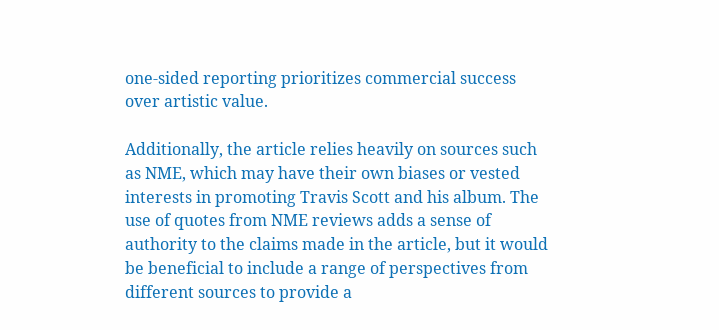one-sided reporting prioritizes commercial success over artistic value.

Additionally, the article relies heavily on sources such as NME, which may have their own biases or vested interests in promoting Travis Scott and his album. The use of quotes from NME reviews adds a sense of authority to the claims made in the article, but it would be beneficial to include a range of perspectives from different sources to provide a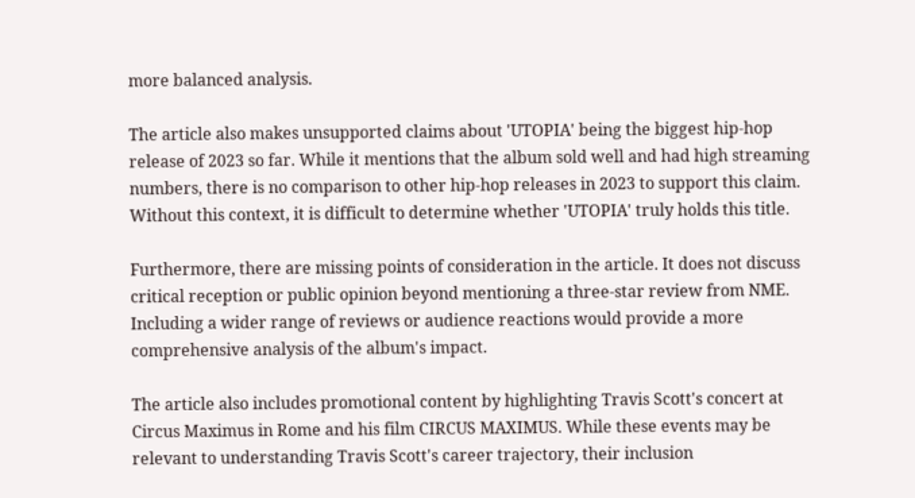more balanced analysis.

The article also makes unsupported claims about 'UTOPIA' being the biggest hip-hop release of 2023 so far. While it mentions that the album sold well and had high streaming numbers, there is no comparison to other hip-hop releases in 2023 to support this claim. Without this context, it is difficult to determine whether 'UTOPIA' truly holds this title.

Furthermore, there are missing points of consideration in the article. It does not discuss critical reception or public opinion beyond mentioning a three-star review from NME. Including a wider range of reviews or audience reactions would provide a more comprehensive analysis of the album's impact.

The article also includes promotional content by highlighting Travis Scott's concert at Circus Maximus in Rome and his film CIRCUS MAXIMUS. While these events may be relevant to understanding Travis Scott's career trajectory, their inclusion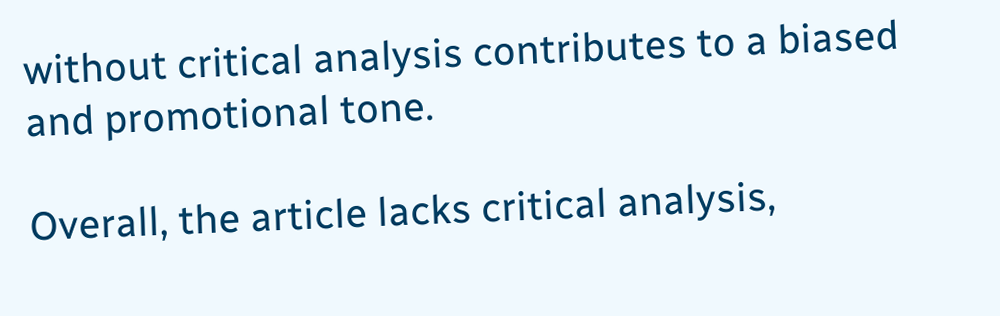without critical analysis contributes to a biased and promotional tone.

Overall, the article lacks critical analysis,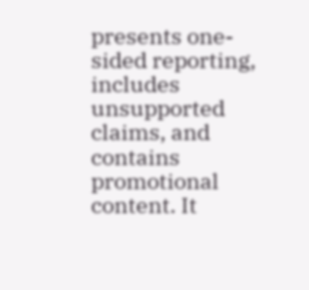presents one-sided reporting, includes unsupported claims, and contains promotional content. It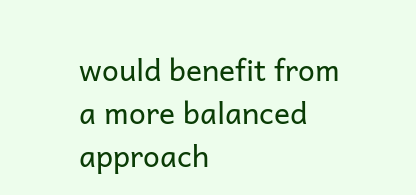would benefit from a more balanced approach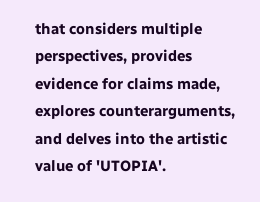that considers multiple perspectives, provides evidence for claims made, explores counterarguments, and delves into the artistic value of 'UTOPIA'.